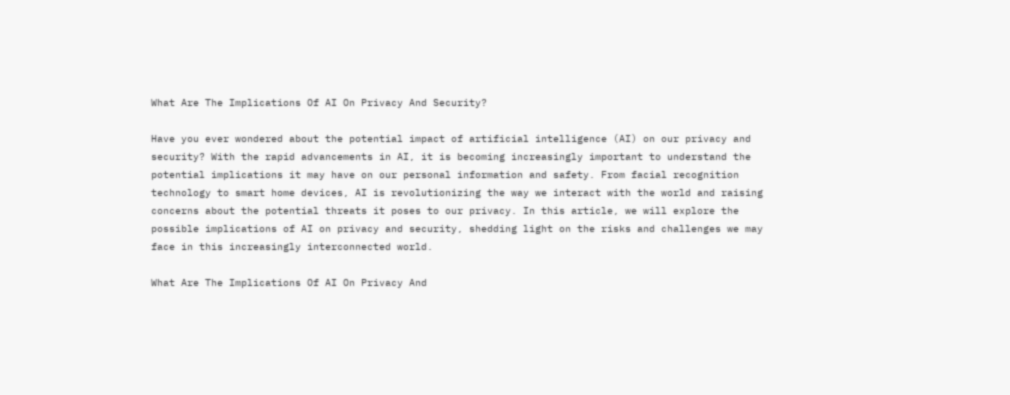What Are The Implications Of AI On Privacy And Security?

Have you ever wondered about the potential impact of artificial intelligence (AI) on our privacy and security? With the rapid advancements in AI, it is becoming increasingly important to understand the potential implications it may have on our personal information and safety. From facial recognition technology to smart home devices, AI is revolutionizing the way we interact with the world and raising concerns about the potential threats it poses to our privacy. In this article, we will explore the possible implications of AI on privacy and security, shedding light on the risks and challenges we may face in this increasingly interconnected world.

What Are The Implications Of AI On Privacy And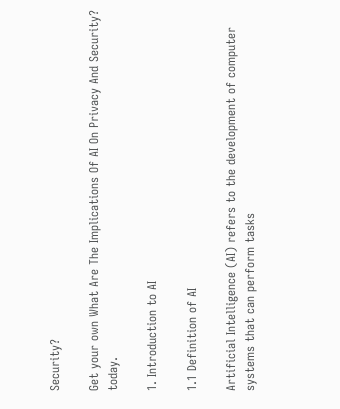Security?

Get your own What Are The Implications Of AI On Privacy And Security? today.

1. Introduction to AI

1.1 Definition of AI

Artificial Intelligence (AI) refers to the development of computer systems that can perform tasks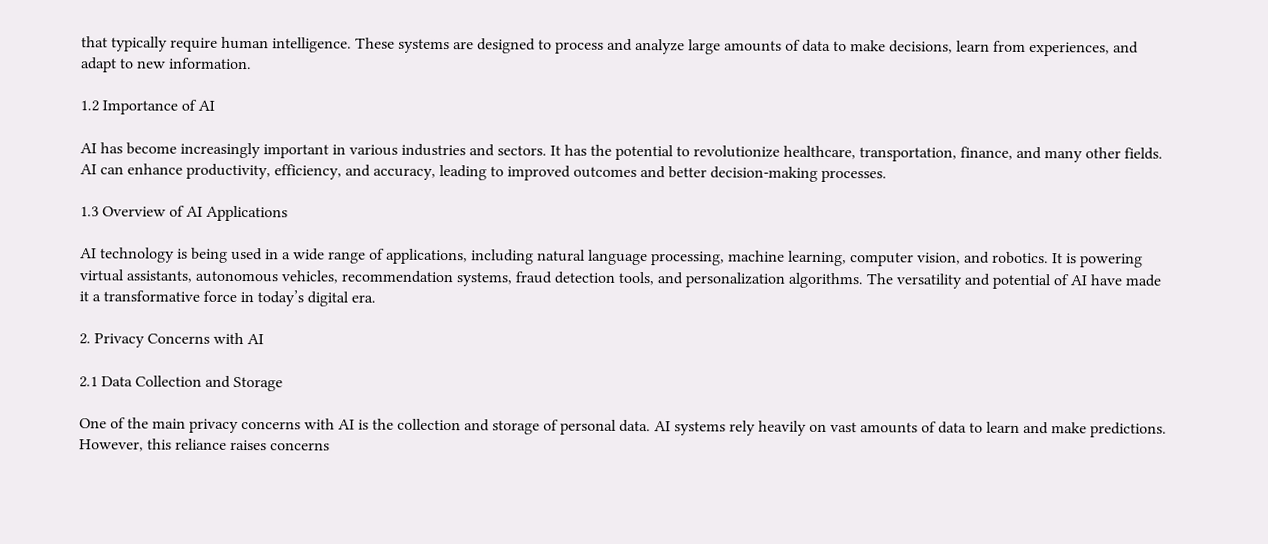that typically require human intelligence. These systems are designed to process and analyze large amounts of data to make decisions, learn from experiences, and adapt to new information.

1.2 Importance of AI

AI has become increasingly important in various industries and sectors. It has the potential to revolutionize healthcare, transportation, finance, and many other fields. AI can enhance productivity, efficiency, and accuracy, leading to improved outcomes and better decision-making processes.

1.3 Overview of AI Applications

AI technology is being used in a wide range of applications, including natural language processing, machine learning, computer vision, and robotics. It is powering virtual assistants, autonomous vehicles, recommendation systems, fraud detection tools, and personalization algorithms. The versatility and potential of AI have made it a transformative force in today’s digital era.

2. Privacy Concerns with AI

2.1 Data Collection and Storage

One of the main privacy concerns with AI is the collection and storage of personal data. AI systems rely heavily on vast amounts of data to learn and make predictions. However, this reliance raises concerns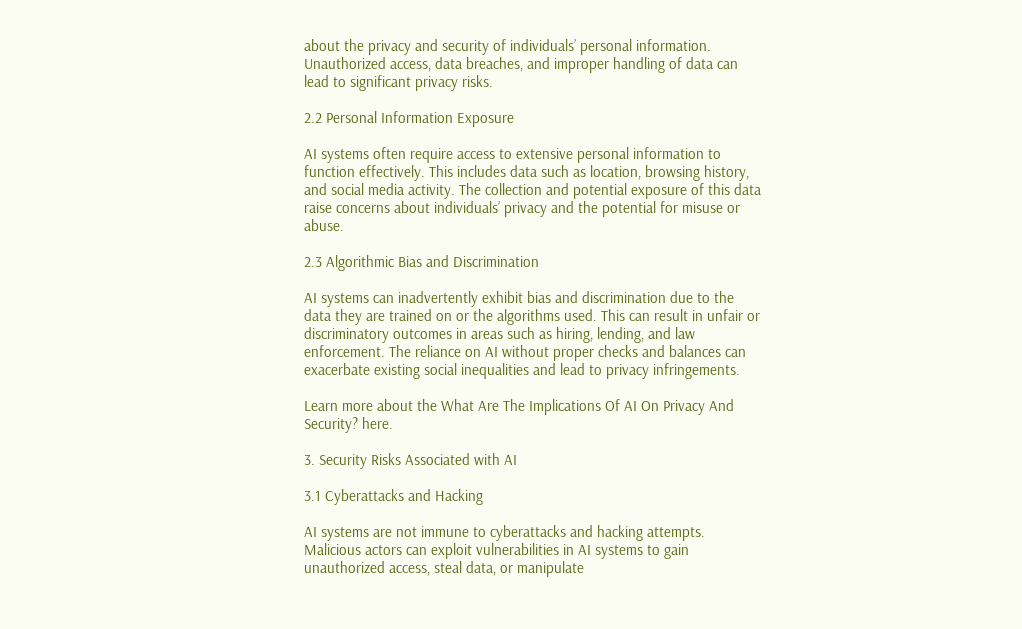about the privacy and security of individuals’ personal information. Unauthorized access, data breaches, and improper handling of data can lead to significant privacy risks.

2.2 Personal Information Exposure

AI systems often require access to extensive personal information to function effectively. This includes data such as location, browsing history, and social media activity. The collection and potential exposure of this data raise concerns about individuals’ privacy and the potential for misuse or abuse.

2.3 Algorithmic Bias and Discrimination

AI systems can inadvertently exhibit bias and discrimination due to the data they are trained on or the algorithms used. This can result in unfair or discriminatory outcomes in areas such as hiring, lending, and law enforcement. The reliance on AI without proper checks and balances can exacerbate existing social inequalities and lead to privacy infringements.

Learn more about the What Are The Implications Of AI On Privacy And Security? here.

3. Security Risks Associated with AI

3.1 Cyberattacks and Hacking

AI systems are not immune to cyberattacks and hacking attempts. Malicious actors can exploit vulnerabilities in AI systems to gain unauthorized access, steal data, or manipulate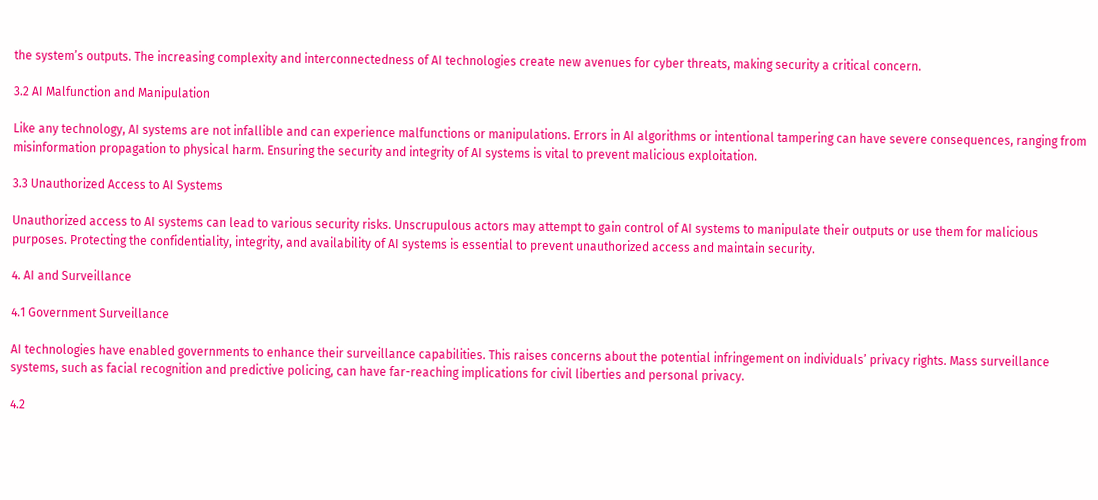the system’s outputs. The increasing complexity and interconnectedness of AI technologies create new avenues for cyber threats, making security a critical concern.

3.2 AI Malfunction and Manipulation

Like any technology, AI systems are not infallible and can experience malfunctions or manipulations. Errors in AI algorithms or intentional tampering can have severe consequences, ranging from misinformation propagation to physical harm. Ensuring the security and integrity of AI systems is vital to prevent malicious exploitation.

3.3 Unauthorized Access to AI Systems

Unauthorized access to AI systems can lead to various security risks. Unscrupulous actors may attempt to gain control of AI systems to manipulate their outputs or use them for malicious purposes. Protecting the confidentiality, integrity, and availability of AI systems is essential to prevent unauthorized access and maintain security.

4. AI and Surveillance

4.1 Government Surveillance

AI technologies have enabled governments to enhance their surveillance capabilities. This raises concerns about the potential infringement on individuals’ privacy rights. Mass surveillance systems, such as facial recognition and predictive policing, can have far-reaching implications for civil liberties and personal privacy.

4.2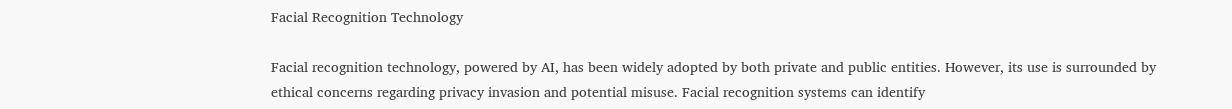Facial Recognition Technology

Facial recognition technology, powered by AI, has been widely adopted by both private and public entities. However, its use is surrounded by ethical concerns regarding privacy invasion and potential misuse. Facial recognition systems can identify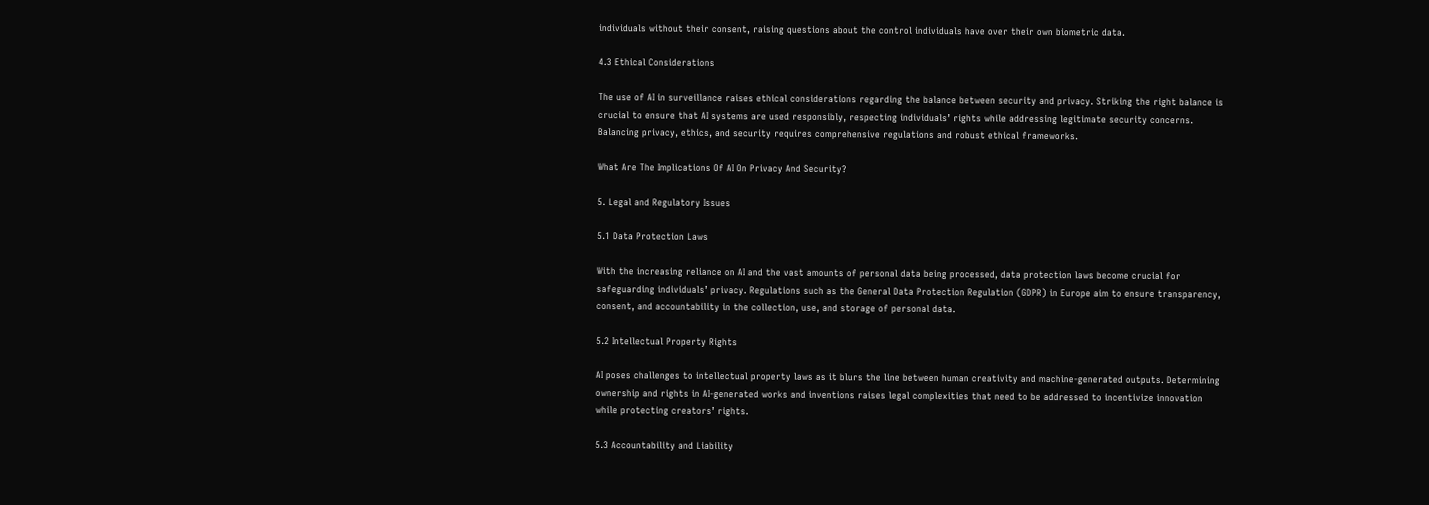individuals without their consent, raising questions about the control individuals have over their own biometric data.

4.3 Ethical Considerations

The use of AI in surveillance raises ethical considerations regarding the balance between security and privacy. Striking the right balance is crucial to ensure that AI systems are used responsibly, respecting individuals’ rights while addressing legitimate security concerns. Balancing privacy, ethics, and security requires comprehensive regulations and robust ethical frameworks.

What Are The Implications Of AI On Privacy And Security?

5. Legal and Regulatory Issues

5.1 Data Protection Laws

With the increasing reliance on AI and the vast amounts of personal data being processed, data protection laws become crucial for safeguarding individuals’ privacy. Regulations such as the General Data Protection Regulation (GDPR) in Europe aim to ensure transparency, consent, and accountability in the collection, use, and storage of personal data.

5.2 Intellectual Property Rights

AI poses challenges to intellectual property laws as it blurs the line between human creativity and machine-generated outputs. Determining ownership and rights in AI-generated works and inventions raises legal complexities that need to be addressed to incentivize innovation while protecting creators’ rights.

5.3 Accountability and Liability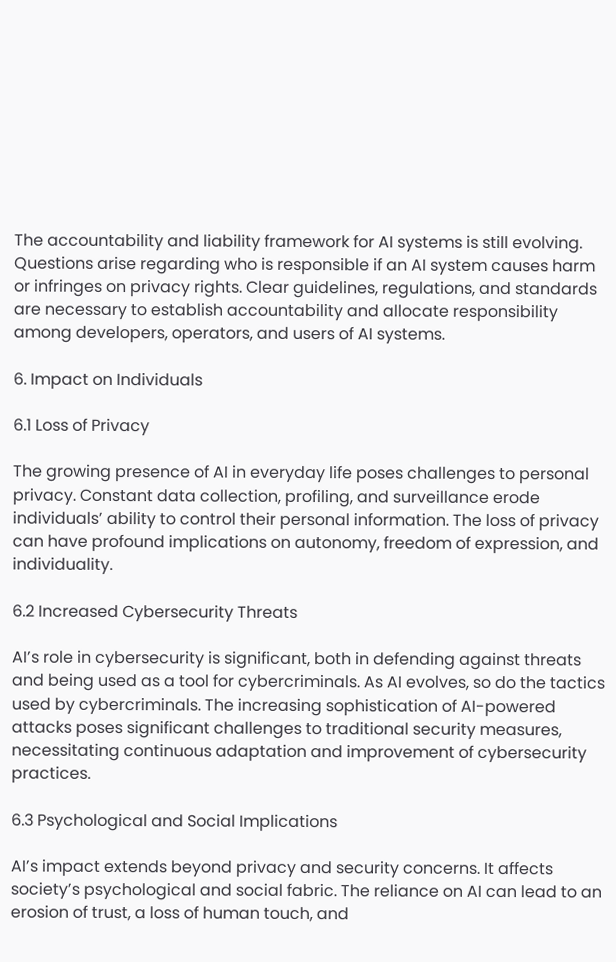The accountability and liability framework for AI systems is still evolving. Questions arise regarding who is responsible if an AI system causes harm or infringes on privacy rights. Clear guidelines, regulations, and standards are necessary to establish accountability and allocate responsibility among developers, operators, and users of AI systems.

6. Impact on Individuals

6.1 Loss of Privacy

The growing presence of AI in everyday life poses challenges to personal privacy. Constant data collection, profiling, and surveillance erode individuals’ ability to control their personal information. The loss of privacy can have profound implications on autonomy, freedom of expression, and individuality.

6.2 Increased Cybersecurity Threats

AI’s role in cybersecurity is significant, both in defending against threats and being used as a tool for cybercriminals. As AI evolves, so do the tactics used by cybercriminals. The increasing sophistication of AI-powered attacks poses significant challenges to traditional security measures, necessitating continuous adaptation and improvement of cybersecurity practices.

6.3 Psychological and Social Implications

AI’s impact extends beyond privacy and security concerns. It affects society’s psychological and social fabric. The reliance on AI can lead to an erosion of trust, a loss of human touch, and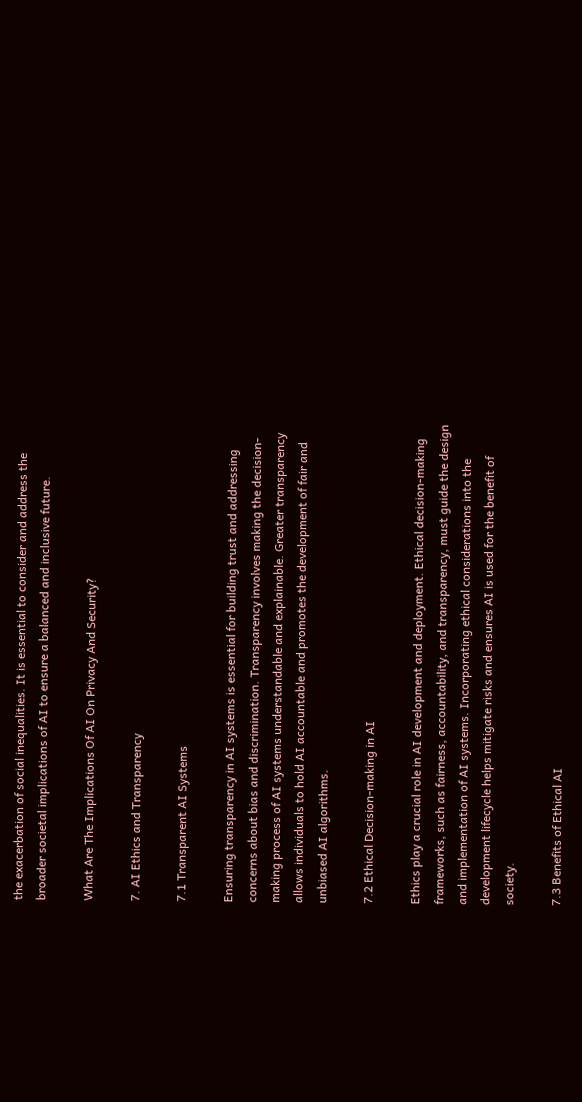the exacerbation of social inequalities. It is essential to consider and address the broader societal implications of AI to ensure a balanced and inclusive future.

What Are The Implications Of AI On Privacy And Security?

7. AI Ethics and Transparency

7.1 Transparent AI Systems

Ensuring transparency in AI systems is essential for building trust and addressing concerns about bias and discrimination. Transparency involves making the decision-making process of AI systems understandable and explainable. Greater transparency allows individuals to hold AI accountable and promotes the development of fair and unbiased AI algorithms.

7.2 Ethical Decision-making in AI

Ethics play a crucial role in AI development and deployment. Ethical decision-making frameworks, such as fairness, accountability, and transparency, must guide the design and implementation of AI systems. Incorporating ethical considerations into the development lifecycle helps mitigate risks and ensures AI is used for the benefit of society.

7.3 Benefits of Ethical AI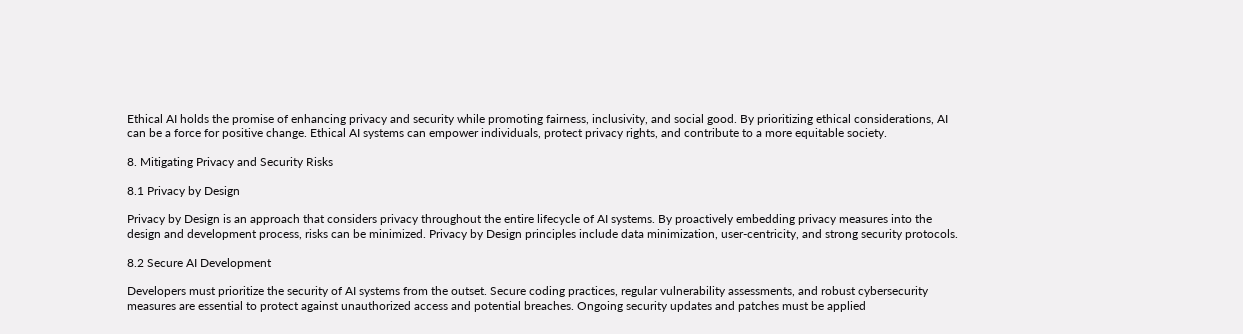Ethical AI holds the promise of enhancing privacy and security while promoting fairness, inclusivity, and social good. By prioritizing ethical considerations, AI can be a force for positive change. Ethical AI systems can empower individuals, protect privacy rights, and contribute to a more equitable society.

8. Mitigating Privacy and Security Risks

8.1 Privacy by Design

Privacy by Design is an approach that considers privacy throughout the entire lifecycle of AI systems. By proactively embedding privacy measures into the design and development process, risks can be minimized. Privacy by Design principles include data minimization, user-centricity, and strong security protocols.

8.2 Secure AI Development

Developers must prioritize the security of AI systems from the outset. Secure coding practices, regular vulnerability assessments, and robust cybersecurity measures are essential to protect against unauthorized access and potential breaches. Ongoing security updates and patches must be applied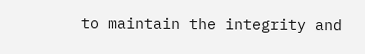to maintain the integrity and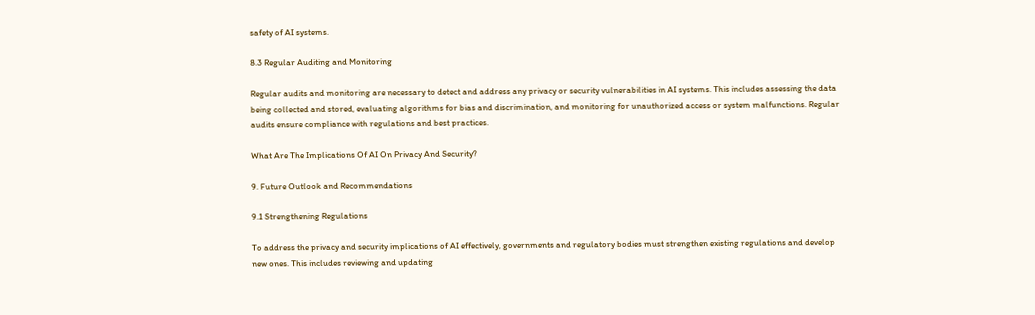safety of AI systems.

8.3 Regular Auditing and Monitoring

Regular audits and monitoring are necessary to detect and address any privacy or security vulnerabilities in AI systems. This includes assessing the data being collected and stored, evaluating algorithms for bias and discrimination, and monitoring for unauthorized access or system malfunctions. Regular audits ensure compliance with regulations and best practices.

What Are The Implications Of AI On Privacy And Security?

9. Future Outlook and Recommendations

9.1 Strengthening Regulations

To address the privacy and security implications of AI effectively, governments and regulatory bodies must strengthen existing regulations and develop new ones. This includes reviewing and updating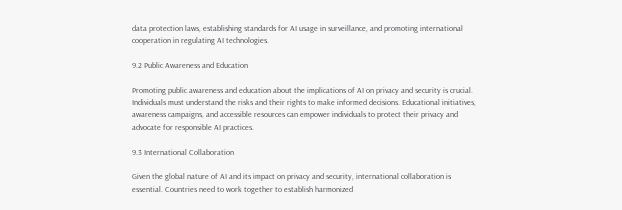data protection laws, establishing standards for AI usage in surveillance, and promoting international cooperation in regulating AI technologies.

9.2 Public Awareness and Education

Promoting public awareness and education about the implications of AI on privacy and security is crucial. Individuals must understand the risks and their rights to make informed decisions. Educational initiatives, awareness campaigns, and accessible resources can empower individuals to protect their privacy and advocate for responsible AI practices.

9.3 International Collaboration

Given the global nature of AI and its impact on privacy and security, international collaboration is essential. Countries need to work together to establish harmonized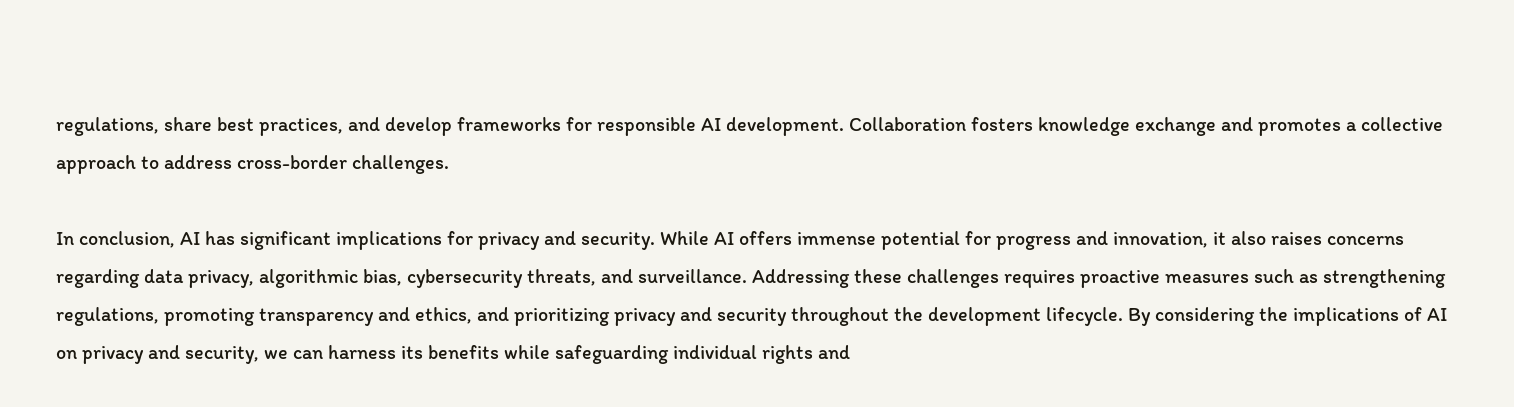regulations, share best practices, and develop frameworks for responsible AI development. Collaboration fosters knowledge exchange and promotes a collective approach to address cross-border challenges.

In conclusion, AI has significant implications for privacy and security. While AI offers immense potential for progress and innovation, it also raises concerns regarding data privacy, algorithmic bias, cybersecurity threats, and surveillance. Addressing these challenges requires proactive measures such as strengthening regulations, promoting transparency and ethics, and prioritizing privacy and security throughout the development lifecycle. By considering the implications of AI on privacy and security, we can harness its benefits while safeguarding individual rights and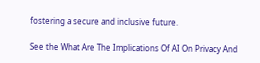fostering a secure and inclusive future.

See the What Are The Implications Of AI On Privacy And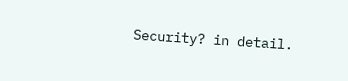Security? in detail.